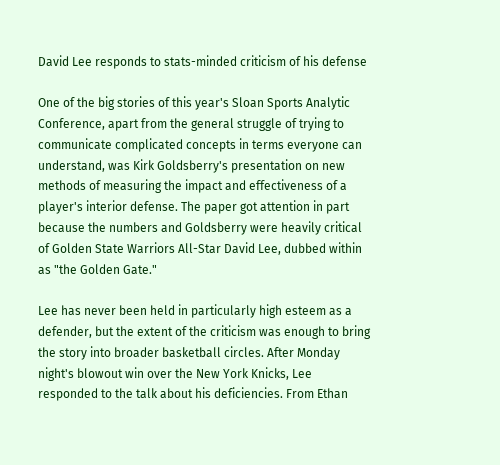David Lee responds to stats-minded criticism of his defense

One of the big stories of this year's Sloan Sports Analytic Conference, apart from the general struggle of trying to communicate complicated concepts in terms everyone can understand, was Kirk Goldsberry's presentation on new methods of measuring the impact and effectiveness of a player's interior defense. The paper got attention in part because the numbers and Goldsberry were heavily critical of Golden State Warriors All-Star David Lee, dubbed within as "the Golden Gate."

Lee has never been held in particularly high esteem as a defender, but the extent of the criticism was enough to bring the story into broader basketball circles. After Monday night's blowout win over the New York Knicks, Lee responded to the talk about his deficiencies. From Ethan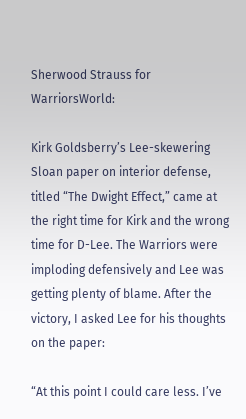Sherwood Strauss for WarriorsWorld:

Kirk Goldsberry’s Lee-skewering Sloan paper on interior defense, titled “The Dwight Effect,” came at the right time for Kirk and the wrong time for D-Lee. The Warriors were imploding defensively and Lee was getting plenty of blame. After the victory, I asked Lee for his thoughts on the paper:

“At this point I could care less. I’ve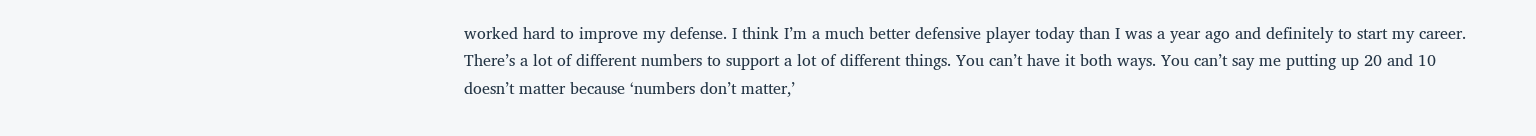worked hard to improve my defense. I think I’m a much better defensive player today than I was a year ago and definitely to start my career. There’s a lot of different numbers to support a lot of different things. You can’t have it both ways. You can’t say me putting up 20 and 10 doesn’t matter because ‘numbers don’t matter,’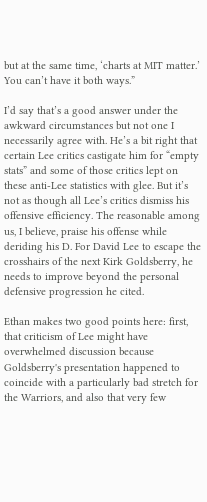but at the same time, ‘charts at MIT matter.’ You can’t have it both ways.”

I’d say that’s a good answer under the awkward circumstances but not one I necessarily agree with. He’s a bit right that certain Lee critics castigate him for “empty stats” and some of those critics lept on these anti-Lee statistics with glee. But it’s not as though all Lee’s critics dismiss his offensive efficiency. The reasonable among us, I believe, praise his offense while deriding his D. For David Lee to escape the crosshairs of the next Kirk Goldsberry, he needs to improve beyond the personal defensive progression he cited.

Ethan makes two good points here: first, that criticism of Lee might have overwhelmed discussion because Goldsberry's presentation happened to coincide with a particularly bad stretch for the Warriors, and also that very few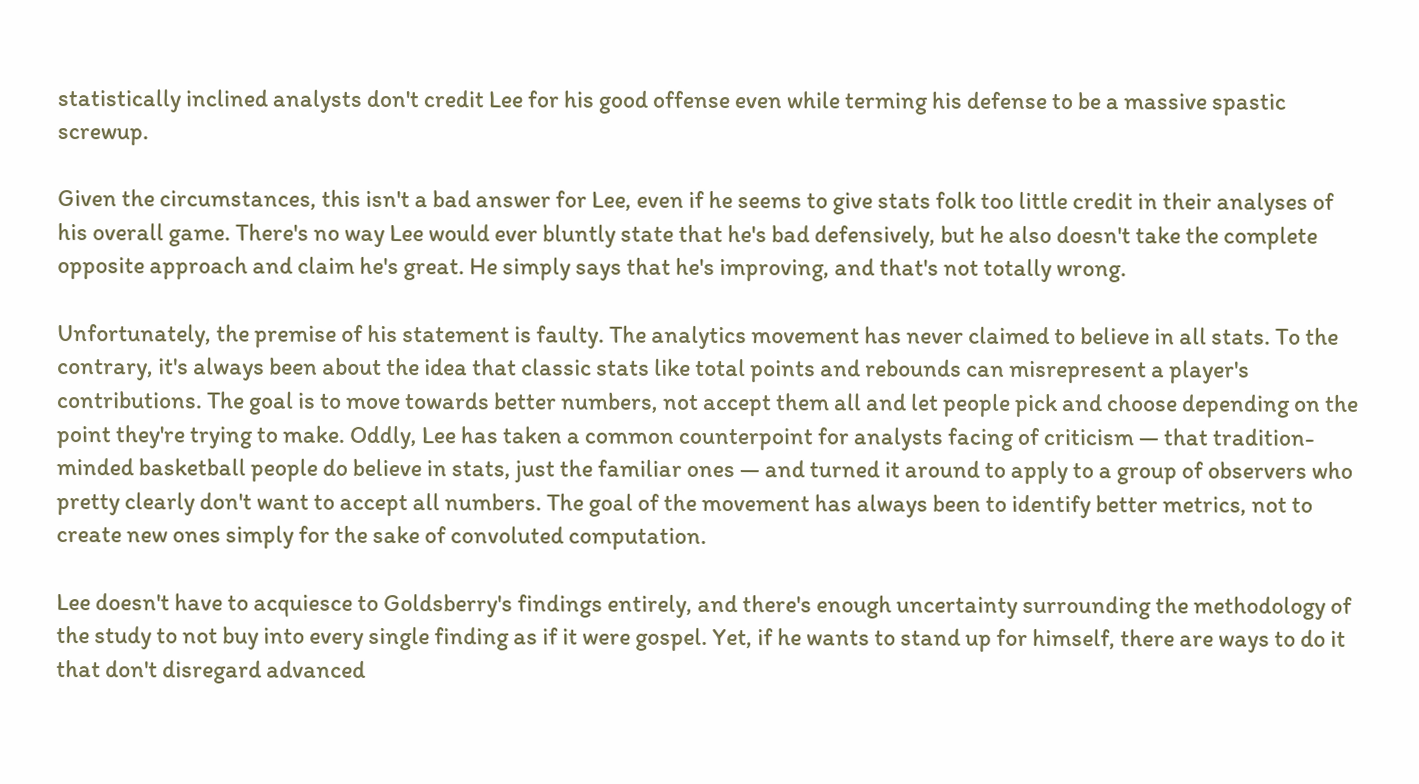statistically inclined analysts don't credit Lee for his good offense even while terming his defense to be a massive spastic screwup.

Given the circumstances, this isn't a bad answer for Lee, even if he seems to give stats folk too little credit in their analyses of his overall game. There's no way Lee would ever bluntly state that he's bad defensively, but he also doesn't take the complete opposite approach and claim he's great. He simply says that he's improving, and that's not totally wrong.

Unfortunately, the premise of his statement is faulty. The analytics movement has never claimed to believe in all stats. To the contrary, it's always been about the idea that classic stats like total points and rebounds can misrepresent a player's contributions. The goal is to move towards better numbers, not accept them all and let people pick and choose depending on the point they're trying to make. Oddly, Lee has taken a common counterpoint for analysts facing of criticism — that tradition-minded basketball people do believe in stats, just the familiar ones — and turned it around to apply to a group of observers who pretty clearly don't want to accept all numbers. The goal of the movement has always been to identify better metrics, not to create new ones simply for the sake of convoluted computation.

Lee doesn't have to acquiesce to Goldsberry's findings entirely, and there's enough uncertainty surrounding the methodology of the study to not buy into every single finding as if it were gospel. Yet, if he wants to stand up for himself, there are ways to do it that don't disregard advanced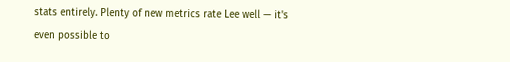stats entirely. Plenty of new metrics rate Lee well — it's even possible to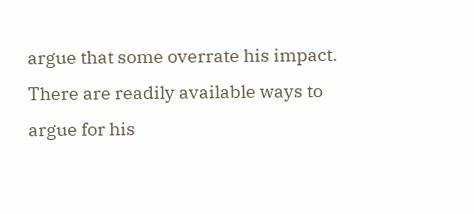argue that some overrate his impact. There are readily available ways to argue for his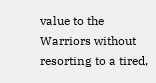value to the Warriors without resorting to a tired,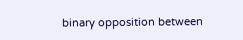binary opposition between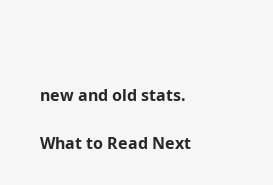new and old stats.

What to Read Next